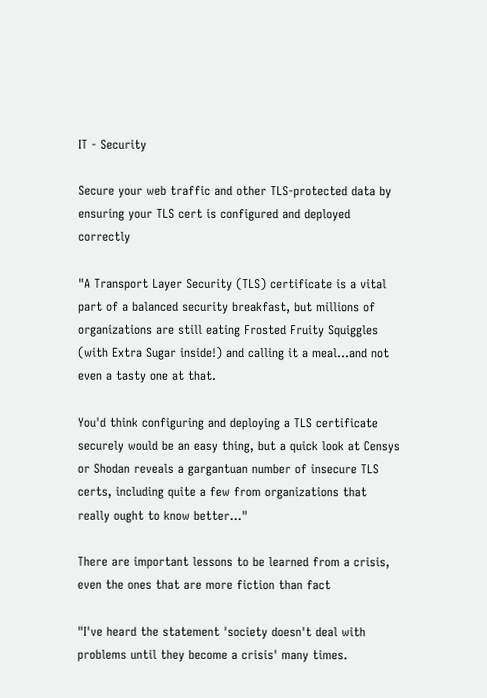IT - Security

Secure your web traffic and other TLS-protected data by ensuring your TLS cert is configured and deployed correctly

"A Transport Layer Security (TLS) certificate is a vital part of a balanced security breakfast, but millions of organizations are still eating Frosted Fruity Squiggles (with Extra Sugar inside!) and calling it a meal...and not even a tasty one at that.

You'd think configuring and deploying a TLS certificate securely would be an easy thing, but a quick look at Censys or Shodan reveals a gargantuan number of insecure TLS certs, including quite a few from organizations that really ought to know better..."

There are important lessons to be learned from a crisis, even the ones that are more fiction than fact

"I've heard the statement 'society doesn't deal with problems until they become a crisis' many times.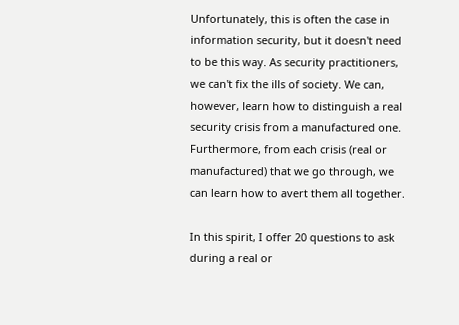Unfortunately, this is often the case in information security, but it doesn't need to be this way. As security practitioners, we can't fix the ills of society. We can, however, learn how to distinguish a real security crisis from a manufactured one. Furthermore, from each crisis (real or manufactured) that we go through, we can learn how to avert them all together.

In this spirit, I offer 20 questions to ask during a real or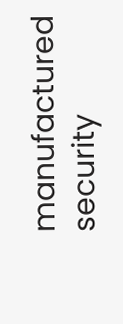manufactured security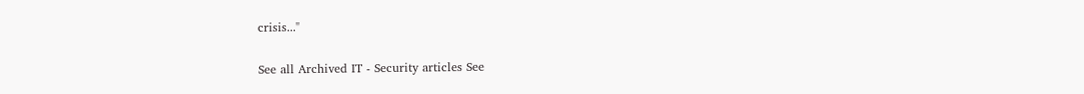crisis..."

See all Archived IT - Security articles See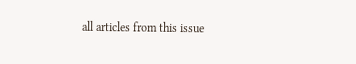all articles from this issue